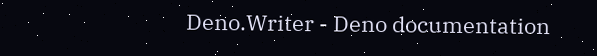Deno.Writer - Deno documentation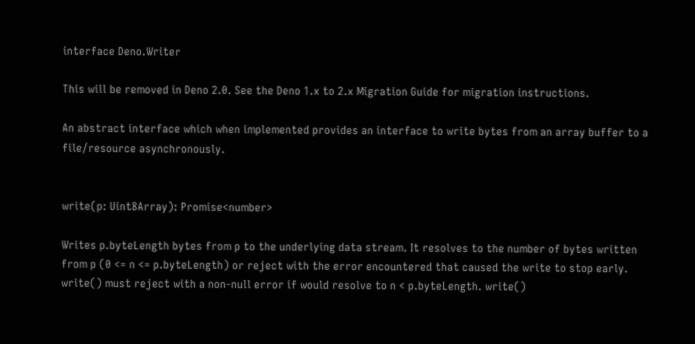interface Deno.Writer

This will be removed in Deno 2.0. See the Deno 1.x to 2.x Migration Guide for migration instructions.

An abstract interface which when implemented provides an interface to write bytes from an array buffer to a file/resource asynchronously.


write(p: Uint8Array): Promise<number>

Writes p.byteLength bytes from p to the underlying data stream. It resolves to the number of bytes written from p (0 <= n <= p.byteLength) or reject with the error encountered that caused the write to stop early. write() must reject with a non-null error if would resolve to n < p.byteLength. write()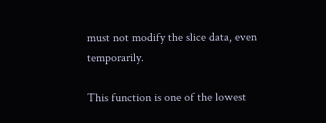must not modify the slice data, even temporarily.

This function is one of the lowest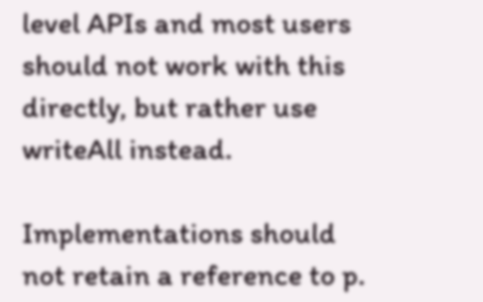level APIs and most users should not work with this directly, but rather use writeAll instead.

Implementations should not retain a reference to p.